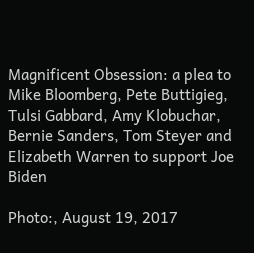Magnificent Obsession: a plea to Mike Bloomberg, Pete Buttigieg, Tulsi Gabbard, Amy Klobuchar, Bernie Sanders, Tom Steyer and Elizabeth Warren to support Joe Biden

Photo:, August 19, 2017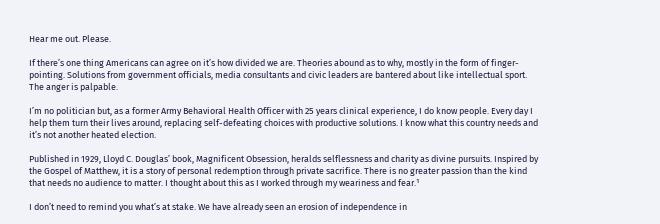Hear me out. Please.

If there’s one thing Americans can agree on it’s how divided we are. Theories abound as to why, mostly in the form of finger-pointing. Solutions from government officials, media consultants and civic leaders are bantered about like intellectual sport. The anger is palpable.

I’m no politician but, as a former Army Behavioral Health Officer with 25 years clinical experience, I do know people. Every day I help them turn their lives around, replacing self-defeating choices with productive solutions. I know what this country needs and it’s not another heated election.

Published in 1929, Lloyd C. Douglas’ book, Magnificent Obsession, heralds selflessness and charity as divine pursuits. Inspired by the Gospel of Matthew, it is a story of personal redemption through private sacrifice. There is no greater passion than the kind that needs no audience to matter. I thought about this as I worked through my weariness and fear.¹

I don’t need to remind you what’s at stake. We have already seen an erosion of independence in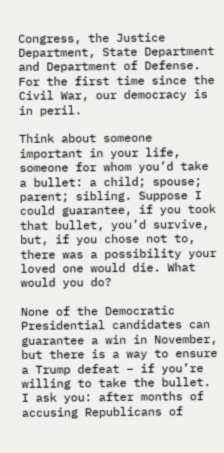Congress, the Justice Department, State Department and Department of Defense. For the first time since the Civil War, our democracy is in peril.

Think about someone important in your life, someone for whom you’d take a bullet: a child; spouse; parent; sibling. Suppose I could guarantee, if you took that bullet, you’d survive, but, if you chose not to, there was a possibility your loved one would die. What would you do?

None of the Democratic Presidential candidates can guarantee a win in November, but there is a way to ensure a Trump defeat – if you’re willing to take the bullet. I ask you: after months of accusing Republicans of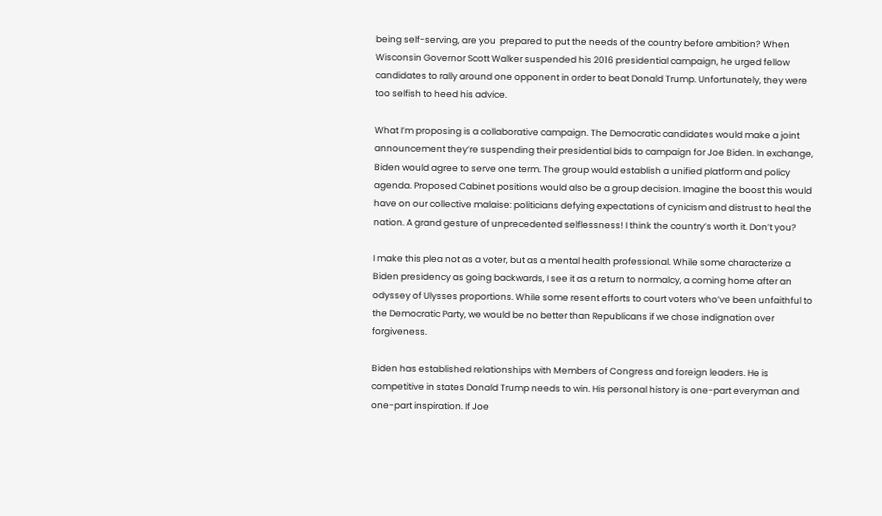being self-serving, are you  prepared to put the needs of the country before ambition? When Wisconsin Governor Scott Walker suspended his 2016 presidential campaign, he urged fellow candidates to rally around one opponent in order to beat Donald Trump. Unfortunately, they were too selfish to heed his advice.

What I’m proposing is a collaborative campaign. The Democratic candidates would make a joint announcement they’re suspending their presidential bids to campaign for Joe Biden. In exchange, Biden would agree to serve one term. The group would establish a unified platform and policy agenda. Proposed Cabinet positions would also be a group decision. Imagine the boost this would have on our collective malaise: politicians defying expectations of cynicism and distrust to heal the nation. A grand gesture of unprecedented selflessness! I think the country’s worth it. Don’t you?

I make this plea not as a voter, but as a mental health professional. While some characterize a Biden presidency as going backwards, I see it as a return to normalcy, a coming home after an odyssey of Ulysses proportions. While some resent efforts to court voters who’ve been unfaithful to the Democratic Party, we would be no better than Republicans if we chose indignation over forgiveness.

Biden has established relationships with Members of Congress and foreign leaders. He is competitive in states Donald Trump needs to win. His personal history is one-part everyman and one-part inspiration. If Joe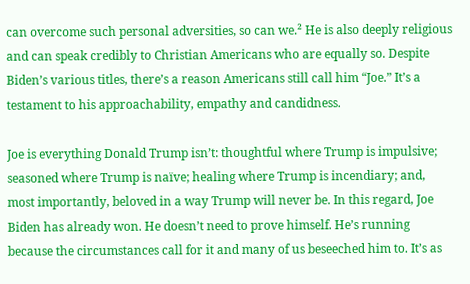can overcome such personal adversities, so can we.² He is also deeply religious and can speak credibly to Christian Americans who are equally so. Despite Biden’s various titles, there’s a reason Americans still call him “Joe.” It’s a testament to his approachability, empathy and candidness.

Joe is everything Donald Trump isn’t: thoughtful where Trump is impulsive; seasoned where Trump is naïve; healing where Trump is incendiary; and, most importantly, beloved in a way Trump will never be. In this regard, Joe Biden has already won. He doesn’t need to prove himself. He’s running because the circumstances call for it and many of us beseeched him to. It’s as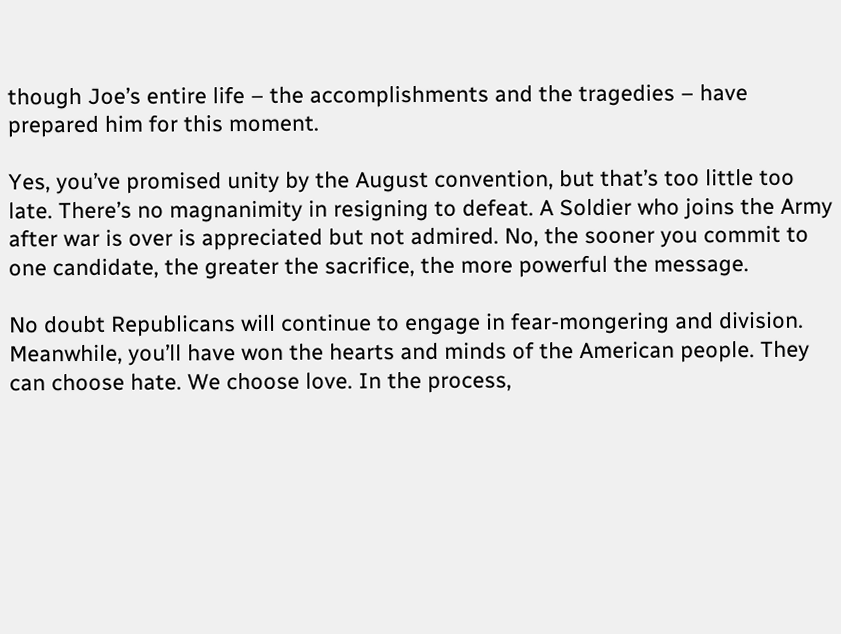though Joe’s entire life – the accomplishments and the tragedies – have prepared him for this moment.

Yes, you’ve promised unity by the August convention, but that’s too little too late. There’s no magnanimity in resigning to defeat. A Soldier who joins the Army after war is over is appreciated but not admired. No, the sooner you commit to one candidate, the greater the sacrifice, the more powerful the message.

No doubt Republicans will continue to engage in fear-mongering and division. Meanwhile, you’ll have won the hearts and minds of the American people. They can choose hate. We choose love. In the process,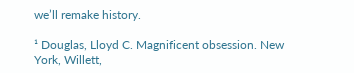we’ll remake history.

¹ Douglas, Lloyd C. Magnificent obsession. New York, Willett,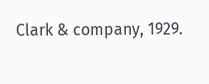Clark & company, 1929.